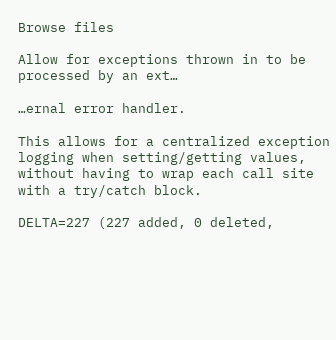Browse files

Allow for exceptions thrown in to be processed by an ext…

…ernal error handler.

This allows for a centralized exception logging when setting/getting values, without having to wrap each call site with a try/catch block.

DELTA=227 (227 added, 0 deleted,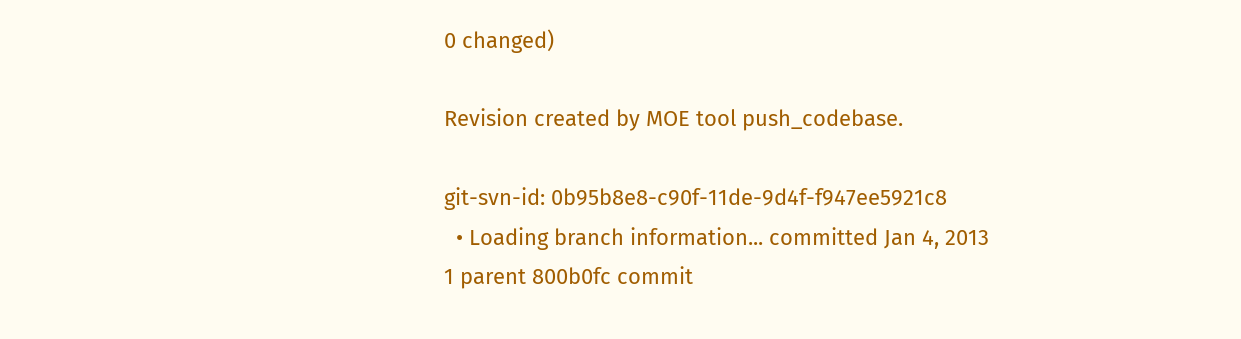0 changed)

Revision created by MOE tool push_codebase.

git-svn-id: 0b95b8e8-c90f-11de-9d4f-f947ee5921c8
  • Loading branch information... committed Jan 4, 2013
1 parent 800b0fc commit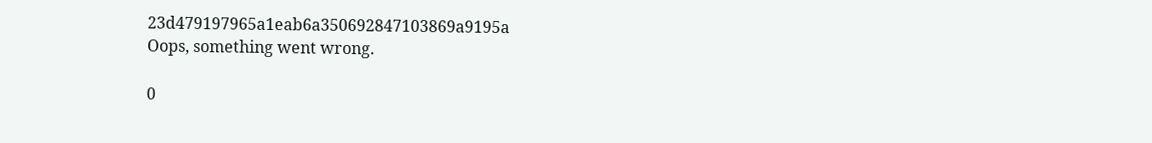23d479197965a1eab6a350692847103869a9195a
Oops, something went wrong.

0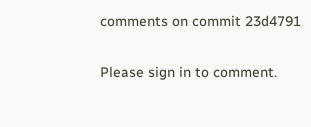comments on commit 23d4791

Please sign in to comment.